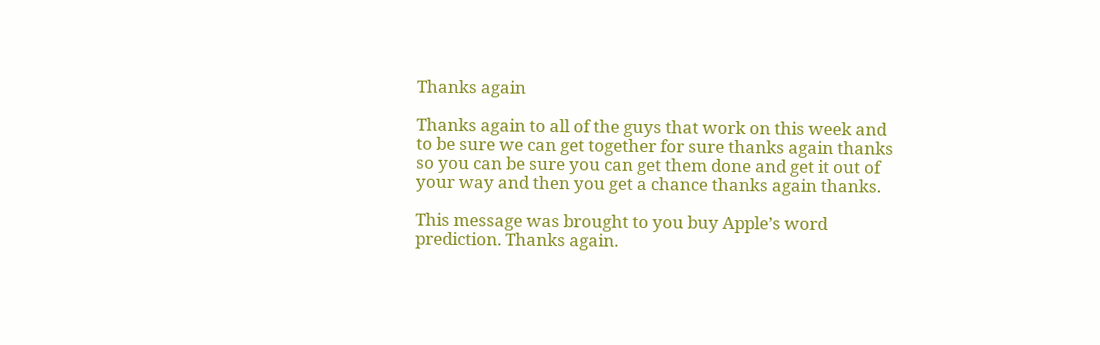Thanks again

Thanks again to all of the guys that work on this week and to be sure we can get together for sure thanks again thanks so you can be sure you can get them done and get it out of your way and then you get a chance thanks again thanks.

This message was brought to you buy Apple’s word prediction. Thanks again.